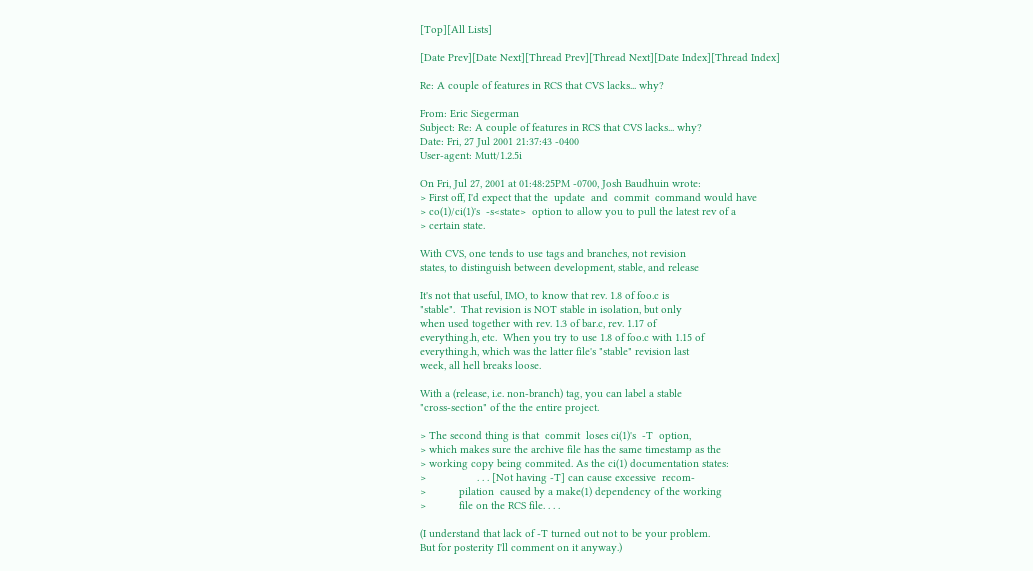[Top][All Lists]

[Date Prev][Date Next][Thread Prev][Thread Next][Date Index][Thread Index]

Re: A couple of features in RCS that CVS lacks... why?

From: Eric Siegerman
Subject: Re: A couple of features in RCS that CVS lacks... why?
Date: Fri, 27 Jul 2001 21:37:43 -0400
User-agent: Mutt/1.2.5i

On Fri, Jul 27, 2001 at 01:48:25PM -0700, Josh Baudhuin wrote:
> First off, I'd expect that the  update  and  commit  command would have
> co(1)/ci(1)'s  -s<state>  option to allow you to pull the latest rev of a
> certain state.

With CVS, one tends to use tags and branches, not revision
states, to distinguish between development, stable, and release

It's not that useful, IMO, to know that rev. 1.8 of foo.c is
"stable".  That revision is NOT stable in isolation, but only
when used together with rev. 1.3 of bar.c, rev. 1.17 of
everything.h, etc.  When you try to use 1.8 of foo.c with 1.15 of
everything.h, which was the latter file's "stable" revision last
week, all hell breaks loose.

With a (release, i.e. non-branch) tag, you can label a stable
"cross-section" of the the entire project.

> The second thing is that  commit  loses ci(1)'s  -T  option,
> which makes sure the archive file has the same timestamp as the
> working copy being commited. As the ci(1) documentation states:
>                 . . . [Not having -T] can cause excessive  recom-
>           pilation  caused by a make(1) dependency of the working
>           file on the RCS file. . . .

(I understand that lack of -T turned out not to be your problem.
But for posterity I'll comment on it anyway.)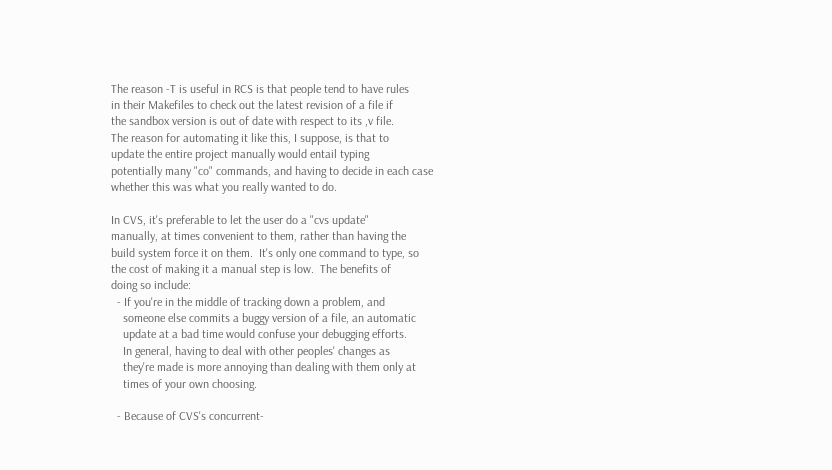The reason -T is useful in RCS is that people tend to have rules
in their Makefiles to check out the latest revision of a file if
the sandbox version is out of date with respect to its ,v file.
The reason for automating it like this, I suppose, is that to
update the entire project manually would entail typing
potentially many "co" commands, and having to decide in each case
whether this was what you really wanted to do.

In CVS, it's preferable to let the user do a "cvs update"
manually, at times convenient to them, rather than having the
build system force it on them.  It's only one command to type, so
the cost of making it a manual step is low.  The benefits of
doing so include:
  - If you're in the middle of tracking down a problem, and
    someone else commits a buggy version of a file, an automatic
    update at a bad time would confuse your debugging efforts.
    In general, having to deal with other peoples' changes as
    they're made is more annoying than dealing with them only at
    times of your own choosing.

  - Because of CVS's concurrent-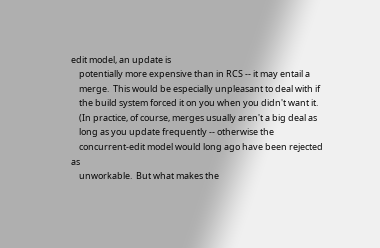edit model, an update is
    potentially more expensive than in RCS -- it may entail a
    merge.  This would be especially unpleasant to deal with if
    the build system forced it on you when you didn't want it.
    (In practice, of course, merges usually aren't a big deal as
    long as you update frequently -- otherwise the
    concurrent-edit model would long ago have been rejected as
    unworkable.  But what makes the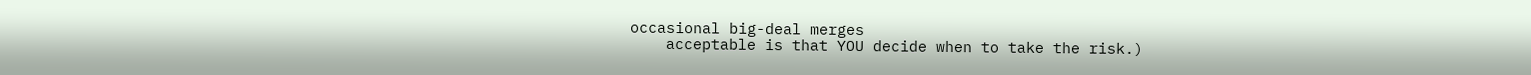occasional big-deal merges
    acceptable is that YOU decide when to take the risk.)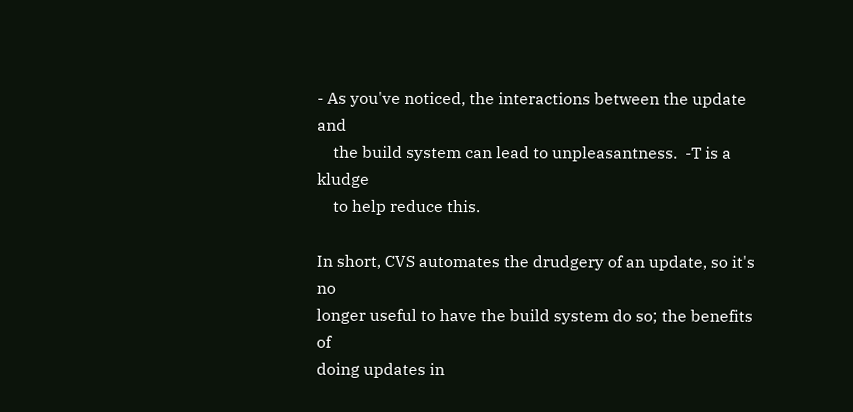- As you've noticed, the interactions between the update and
    the build system can lead to unpleasantness.  -T is a kludge
    to help reduce this.

In short, CVS automates the drudgery of an update, so it's no
longer useful to have the build system do so; the benefits of
doing updates in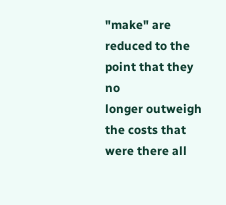"make" are reduced to the point that they no
longer outweigh the costs that were there all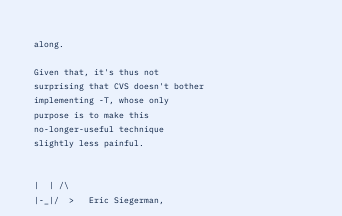along.

Given that, it's thus not surprising that CVS doesn't bother
implementing -T, whose only purpose is to make this
no-longer-useful technique slightly less painful.


|  | /\
|-_|/  >   Eric Siegerman,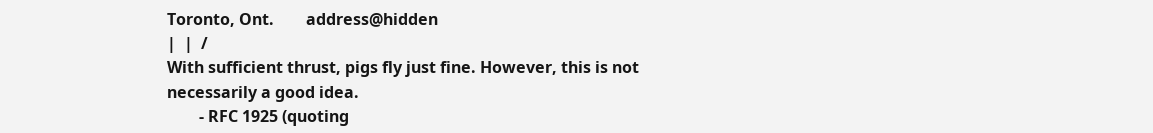Toronto, Ont.        address@hidden
|  |  /
With sufficient thrust, pigs fly just fine. However, this is not
necessarily a good idea.
        - RFC 1925 (quoting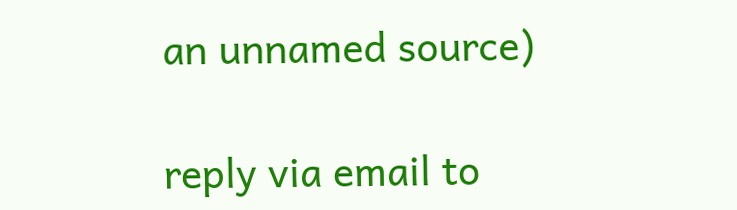an unnamed source)

reply via email to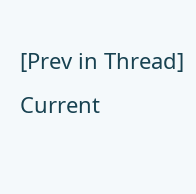[Prev in Thread] Current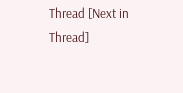Thread [Next in Thread]